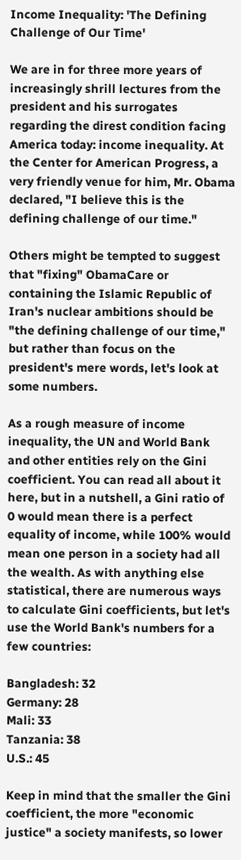Income Inequality: 'The Defining Challenge of Our Time'

We are in for three more years of increasingly shrill lectures from the president and his surrogates regarding the direst condition facing America today: income inequality. At the Center for American Progress, a very friendly venue for him, Mr. Obama declared, "I believe this is the defining challenge of our time."

Others might be tempted to suggest that "fixing" ObamaCare or containing the Islamic Republic of Iran's nuclear ambitions should be "the defining challenge of our time," but rather than focus on the president's mere words, let's look at some numbers.

As a rough measure of income inequality, the UN and World Bank and other entities rely on the Gini coefficient. You can read all about it here, but in a nutshell, a Gini ratio of 0 would mean there is a perfect equality of income, while 100% would mean one person in a society had all the wealth. As with anything else statistical, there are numerous ways to calculate Gini coefficients, but let's use the World Bank's numbers for a few countries:

Bangladesh: 32
Germany: 28
Mali: 33
Tanzania: 38
U.S.: 45

Keep in mind that the smaller the Gini coefficient, the more "economic justice" a society manifests, so lower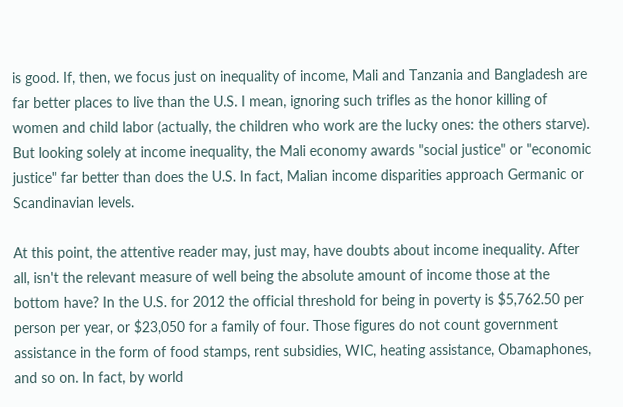is good. If, then, we focus just on inequality of income, Mali and Tanzania and Bangladesh are far better places to live than the U.S. I mean, ignoring such trifles as the honor killing of women and child labor (actually, the children who work are the lucky ones: the others starve). But looking solely at income inequality, the Mali economy awards "social justice" or "economic justice" far better than does the U.S. In fact, Malian income disparities approach Germanic or Scandinavian levels.

At this point, the attentive reader may, just may, have doubts about income inequality. After all, isn't the relevant measure of well being the absolute amount of income those at the bottom have? In the U.S. for 2012 the official threshold for being in poverty is $5,762.50 per person per year, or $23,050 for a family of four. Those figures do not count government assistance in the form of food stamps, rent subsidies, WIC, heating assistance, Obamaphones, and so on. In fact, by world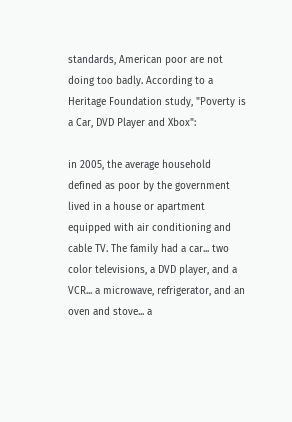standards, American poor are not doing too badly. According to a Heritage Foundation study, "Poverty is a Car, DVD Player and Xbox":

in 2005, the average household defined as poor by the government lived in a house or apartment equipped with air conditioning and cable TV. The family had a car... two color televisions, a DVD player, and a VCR... a microwave, refrigerator, and an oven and stove... a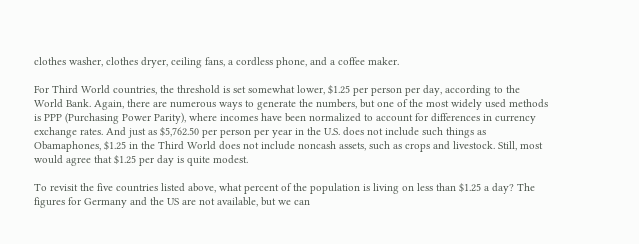clothes washer, clothes dryer, ceiling fans, a cordless phone, and a coffee maker.

For Third World countries, the threshold is set somewhat lower, $1.25 per person per day, according to the World Bank. Again, there are numerous ways to generate the numbers, but one of the most widely used methods is PPP (Purchasing Power Parity), where incomes have been normalized to account for differences in currency exchange rates. And just as $5,762.50 per person per year in the U.S. does not include such things as Obamaphones, $1.25 in the Third World does not include noncash assets, such as crops and livestock. Still, most would agree that $1.25 per day is quite modest.

To revisit the five countries listed above, what percent of the population is living on less than $1.25 a day? The figures for Germany and the US are not available, but we can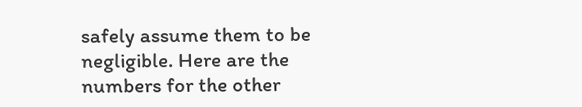safely assume them to be negligible. Here are the numbers for the other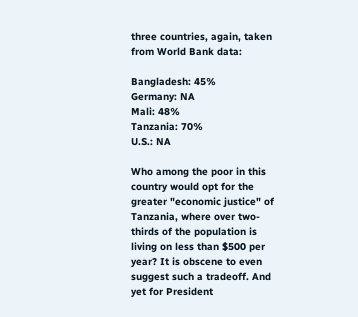three countries, again, taken from World Bank data:

Bangladesh: 45%
Germany: NA
Mali: 48%
Tanzania: 70%
U.S.: NA

Who among the poor in this country would opt for the greater "economic justice" of Tanzania, where over two-thirds of the population is living on less than $500 per year? It is obscene to even suggest such a tradeoff. And yet for President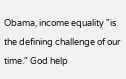Obama, income equality "is the defining challenge of our time." God help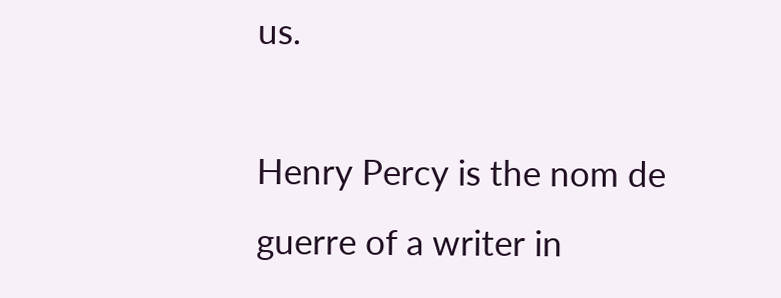us.

Henry Percy is the nom de guerre of a writer in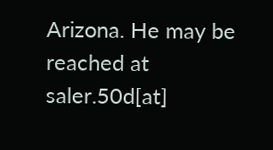Arizona. He may be reached at saler.50d[at]